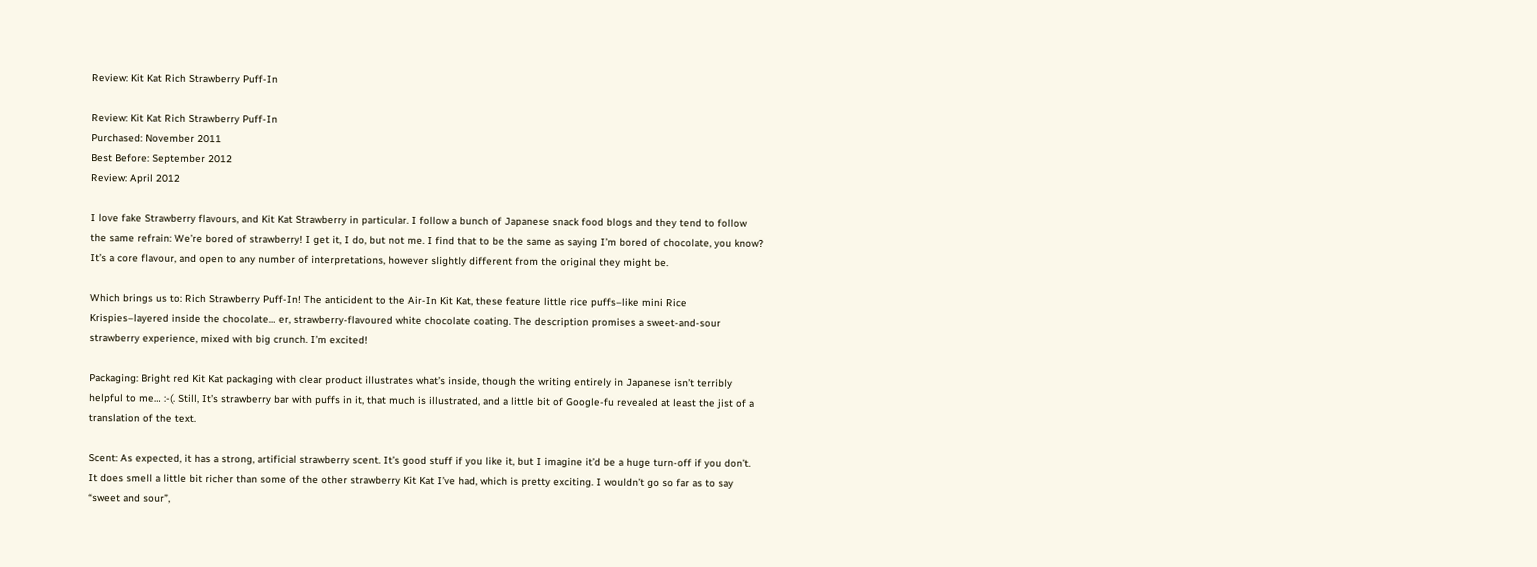Review: Kit Kat Rich Strawberry Puff-In

Review: Kit Kat Rich Strawberry Puff-In
Purchased: November 2011
Best Before: September 2012
Review: April 2012

I love fake Strawberry flavours, and Kit Kat Strawberry in particular. I follow a bunch of Japanese snack food blogs and they tend to follow the same refrain: We’re bored of strawberry! I get it, I do, but not me. I find that to be the same as saying I’m bored of chocolate, you know? It’s a core flavour, and open to any number of interpretations, however slightly different from the original they might be.

Which brings us to: Rich Strawberry Puff-In! The anticident to the Air-In Kit Kat, these feature little rice puffs–like mini Rice Krispies–layered inside the chocolate… er, strawberry-flavoured white chocolate coating. The description promises a sweet-and-sour strawberry experience, mixed with big crunch. I’m excited!

Packaging: Bright red Kit Kat packaging with clear product illustrates what’s inside, though the writing entirely in Japanese isn’t terribly helpful to me… :-(. Still, It’s strawberry bar with puffs in it, that much is illustrated, and a little bit of Google-fu revealed at least the jist of a translation of the text.

Scent: As expected, it has a strong, artificial strawberry scent. It’s good stuff if you like it, but I imagine it’d be a huge turn-off if you don’t. It does smell a little bit richer than some of the other strawberry Kit Kat I’ve had, which is pretty exciting. I wouldn’t go so far as to say “sweet and sour”,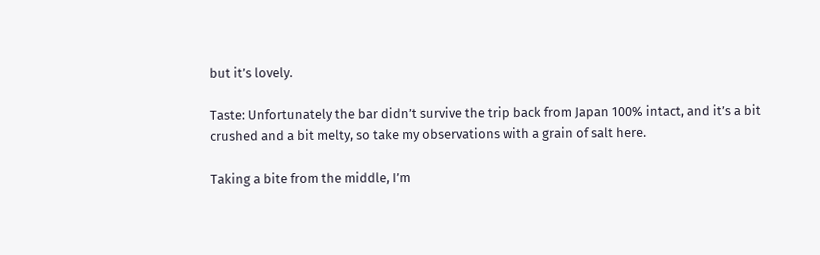but it’s lovely.

Taste: Unfortunately the bar didn’t survive the trip back from Japan 100% intact, and it’s a bit crushed and a bit melty, so take my observations with a grain of salt here.

Taking a bite from the middle, I’m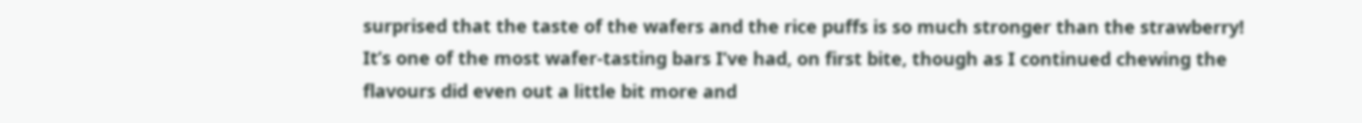surprised that the taste of the wafers and the rice puffs is so much stronger than the strawberry! It’s one of the most wafer-tasting bars I’ve had, on first bite, though as I continued chewing the flavours did even out a little bit more and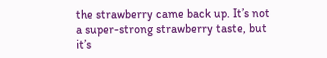the strawberry came back up. It’s not a super-strong strawberry taste, but it’s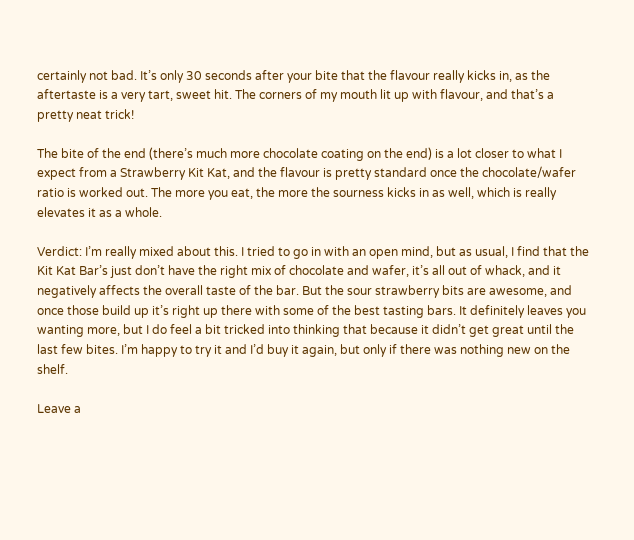certainly not bad. It’s only 30 seconds after your bite that the flavour really kicks in, as the aftertaste is a very tart, sweet hit. The corners of my mouth lit up with flavour, and that’s a pretty neat trick!

The bite of the end (there’s much more chocolate coating on the end) is a lot closer to what I expect from a Strawberry Kit Kat, and the flavour is pretty standard once the chocolate/wafer ratio is worked out. The more you eat, the more the sourness kicks in as well, which is really elevates it as a whole.

Verdict: I’m really mixed about this. I tried to go in with an open mind, but as usual, I find that the Kit Kat Bar’s just don’t have the right mix of chocolate and wafer, it’s all out of whack, and it negatively affects the overall taste of the bar. But the sour strawberry bits are awesome, and once those build up it’s right up there with some of the best tasting bars. It definitely leaves you wanting more, but I do feel a bit tricked into thinking that because it didn’t get great until the last few bites. I’m happy to try it and I’d buy it again, but only if there was nothing new on the shelf.

Leave a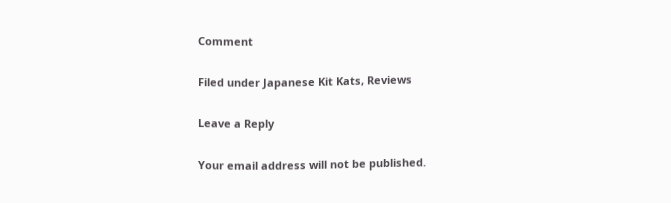Comment

Filed under Japanese Kit Kats, Reviews

Leave a Reply

Your email address will not be published.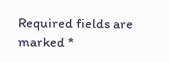Required fields are marked *